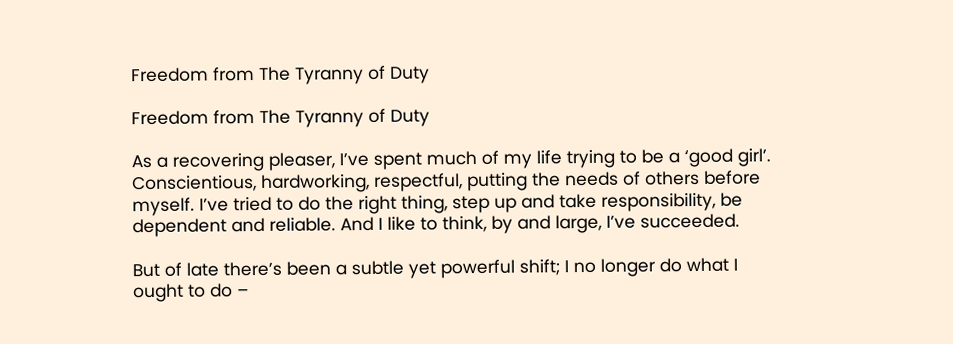Freedom from The Tyranny of Duty

Freedom from The Tyranny of Duty

As a recovering pleaser, I’ve spent much of my life trying to be a ‘good girl’. Conscientious, hardworking, respectful, putting the needs of others before myself. I’ve tried to do the right thing, step up and take responsibility, be dependent and reliable. And I like to think, by and large, I’ve succeeded.

But of late there’s been a subtle yet powerful shift; I no longer do what I ought to do –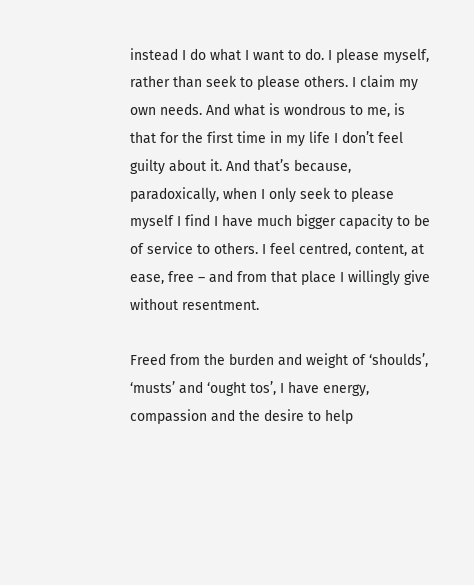instead I do what I want to do. I please myself, rather than seek to please others. I claim my own needs. And what is wondrous to me, is that for the first time in my life I don’t feel guilty about it. And that’s because, paradoxically, when I only seek to please myself I find I have much bigger capacity to be of service to others. I feel centred, content, at ease, free – and from that place I willingly give without resentment.

Freed from the burden and weight of ‘shoulds’, ‘musts’ and ‘ought tos’, I have energy, compassion and the desire to help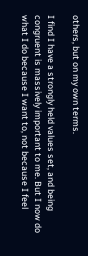others, but on my own terms.

I find I have a strongly held values set, and being congruent is massively important to me. But I now do what I do because I want to, not because I feel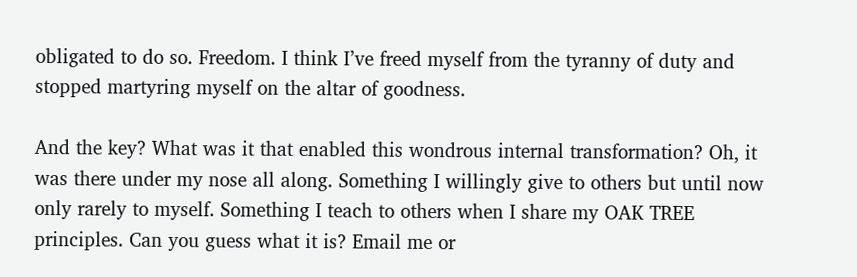obligated to do so. Freedom. I think I’ve freed myself from the tyranny of duty and stopped martyring myself on the altar of goodness.

And the key? What was it that enabled this wondrous internal transformation? Oh, it was there under my nose all along. Something I willingly give to others but until now only rarely to myself. Something I teach to others when I share my OAK TREE principles. Can you guess what it is? Email me or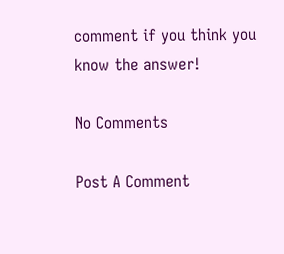comment if you think you know the answer!

No Comments

Post A Comment